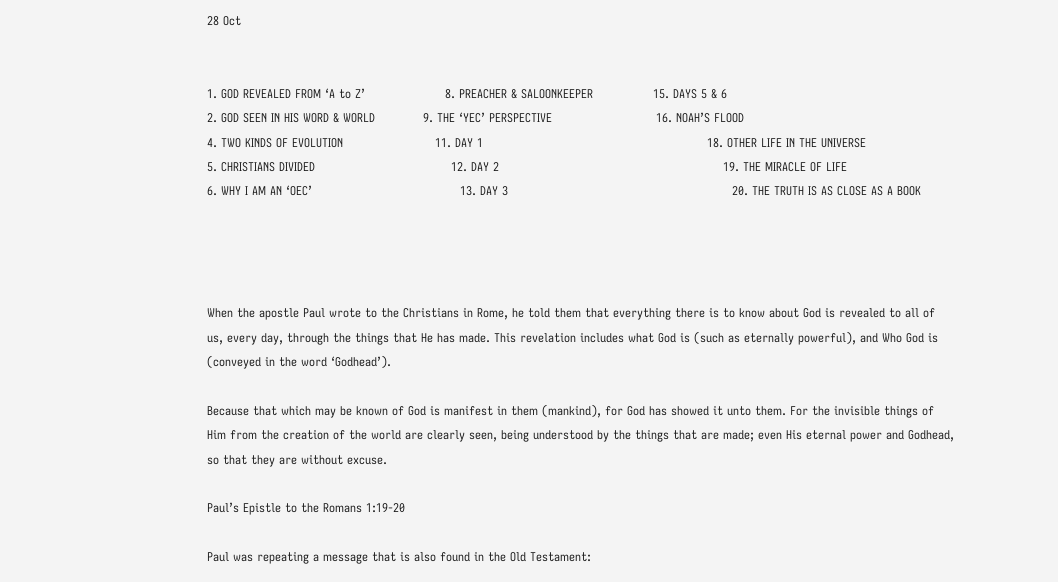28 Oct


1. GOD REVEALED FROM ‘A to Z’                    8. PREACHER & SALOONKEEPER               15. DAYS 5 & 6
2. GOD SEEN IN HIS WORD & WORLD            9. THE ‘YEC’ PERSPECTIVE                          16. NOAH’S FLOOD
4. TWO KINDS OF EVOLUTION                       11. DAY 1                                                        18. OTHER LIFE IN THE UNIVERSE
5. CHRISTIANS DIVIDED                                  12. DAY 2                                                        19. THE MIRACLE OF LIFE
6. WHY I AM AN ‘OEC’                                     13. DAY 3                                                        20. THE TRUTH IS AS CLOSE AS A BOOK




When the apostle Paul wrote to the Christians in Rome, he told them that everything there is to know about God is revealed to all of us, every day, through the things that He has made. This revelation includes what God is (such as eternally powerful), and Who God is (conveyed in the word ‘Godhead’).

Because that which may be known of God is manifest in them (mankind), for God has showed it unto them. For the invisible things of Him from the creation of the world are clearly seen, being understood by the things that are made; even His eternal power and Godhead, so that they are without excuse.

Paul’s Epistle to the Romans 1:19-20

Paul was repeating a message that is also found in the Old Testament: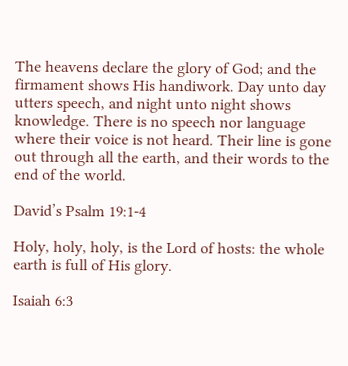The heavens declare the glory of God; and the firmament shows His handiwork. Day unto day utters speech, and night unto night shows knowledge. There is no speech nor language where their voice is not heard. Their line is gone out through all the earth, and their words to the end of the world.

David’s Psalm 19:1-4

Holy, holy, holy, is the Lord of hosts: the whole earth is full of His glory.

Isaiah 6:3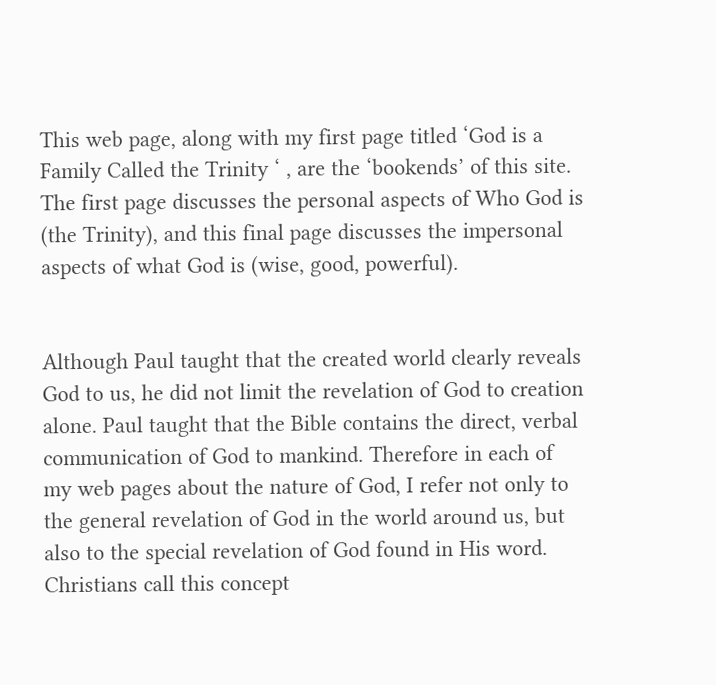This web page, along with my first page titled ‘God is a Family Called the Trinity ‘ , are the ‘bookends’ of this site. The first page discusses the personal aspects of Who God is (the Trinity), and this final page discusses the impersonal aspects of what God is (wise, good, powerful).


Although Paul taught that the created world clearly reveals God to us, he did not limit the revelation of God to creation alone. Paul taught that the Bible contains the direct, verbal communication of God to mankind. Therefore in each of my web pages about the nature of God, I refer not only to the general revelation of God in the world around us, but also to the special revelation of God found in His word. Christians call this concept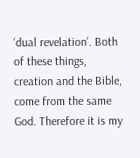‘dual revelation’. Both of these things, creation and the Bible, come from the same God. Therefore it is my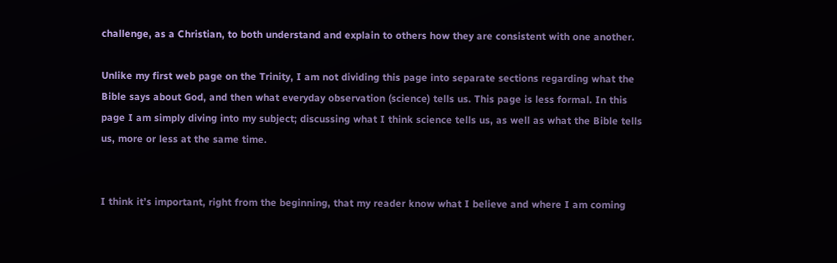challenge, as a Christian, to both understand and explain to others how they are consistent with one another.

Unlike my first web page on the Trinity, I am not dividing this page into separate sections regarding what the Bible says about God, and then what everyday observation (science) tells us. This page is less formal. In this page I am simply diving into my subject; discussing what I think science tells us, as well as what the Bible tells us, more or less at the same time.


I think it’s important, right from the beginning, that my reader know what I believe and where I am coming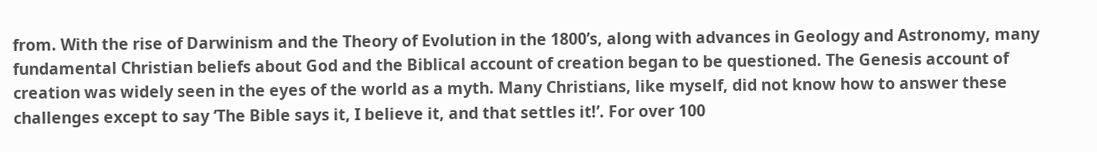from. With the rise of Darwinism and the Theory of Evolution in the 1800’s, along with advances in Geology and Astronomy, many fundamental Christian beliefs about God and the Biblical account of creation began to be questioned. The Genesis account of creation was widely seen in the eyes of the world as a myth. Many Christians, like myself, did not know how to answer these challenges except to say ‘The Bible says it, I believe it, and that settles it!’. For over 100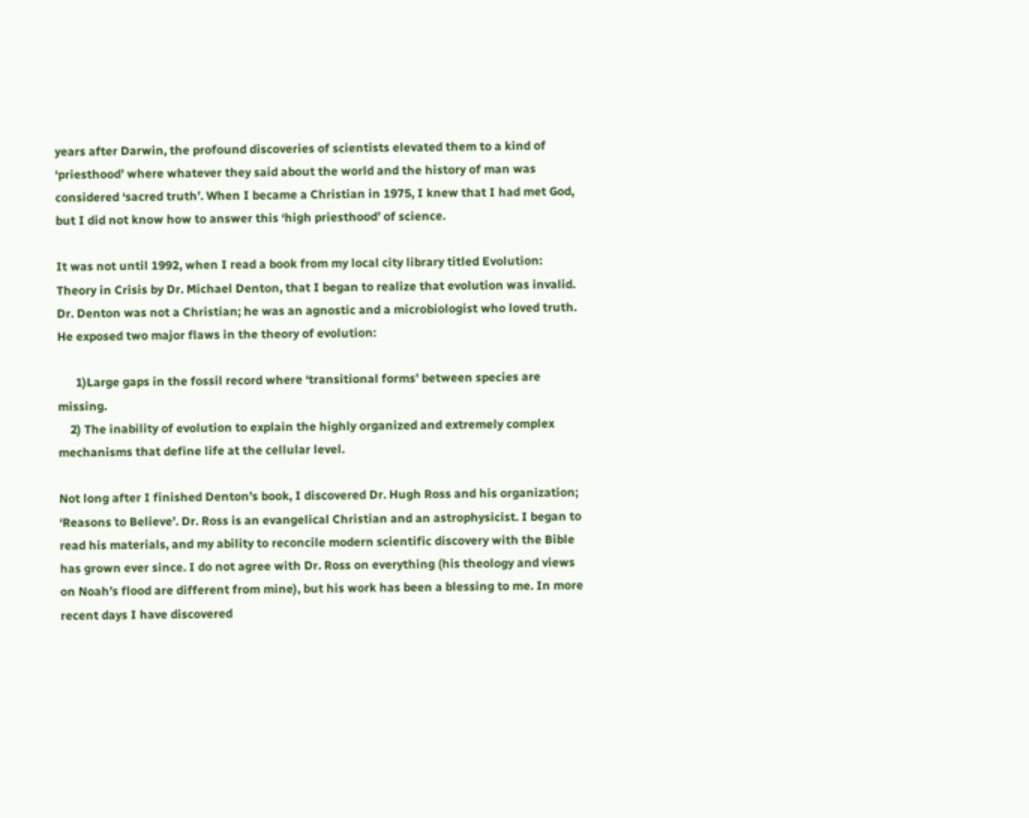years after Darwin, the profound discoveries of scientists elevated them to a kind of ‘priesthood’ where whatever they said about the world and the history of man was considered ‘sacred truth’. When I became a Christian in 1975, I knew that I had met God, but I did not know how to answer this ‘high priesthood’ of science.

It was not until 1992, when I read a book from my local city library titled Evolution: Theory in Crisis by Dr. Michael Denton, that I began to realize that evolution was invalid. Dr. Denton was not a Christian; he was an agnostic and a microbiologist who loved truth. He exposed two major flaws in the theory of evolution:

      1)Large gaps in the fossil record where ‘transitional forms’ between species are missing.
    2) The inability of evolution to explain the highly organized and extremely complex mechanisms that define life at the cellular level.

Not long after I finished Denton’s book, I discovered Dr. Hugh Ross and his organization; ‘Reasons to Believe’. Dr. Ross is an evangelical Christian and an astrophysicist. I began to read his materials, and my ability to reconcile modern scientific discovery with the Bible has grown ever since. I do not agree with Dr. Ross on everything (his theology and views on Noah’s flood are different from mine), but his work has been a blessing to me. In more recent days I have discovered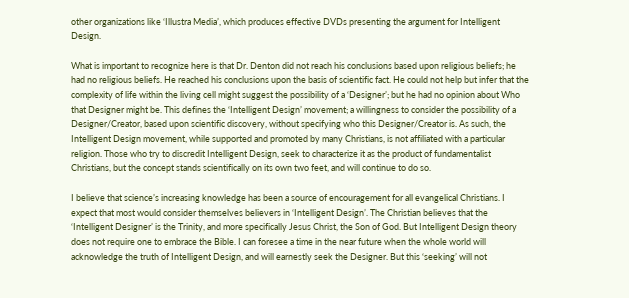other organizations like ‘Illustra Media’, which produces effective DVDs presenting the argument for Intelligent Design.

What is important to recognize here is that Dr. Denton did not reach his conclusions based upon religious beliefs; he had no religious beliefs. He reached his conclusions upon the basis of scientific fact. He could not help but infer that the complexity of life within the living cell might suggest the possibility of a ‘Designer’; but he had no opinion about Who that Designer might be. This defines the ‘Intelligent Design’ movement; a willingness to consider the possibility of a Designer/Creator, based upon scientific discovery, without specifying who this Designer/Creator is. As such, the Intelligent Design movement, while supported and promoted by many Christians, is not affiliated with a particular religion. Those who try to discredit Intelligent Design, seek to characterize it as the product of fundamentalist Christians, but the concept stands scientifically on its own two feet, and will continue to do so.

I believe that science’s increasing knowledge has been a source of encouragement for all evangelical Christians. I expect that most would consider themselves believers in ‘Intelligent Design’. The Christian believes that the ‘Intelligent Designer’ is the Trinity, and more specifically Jesus Christ, the Son of God. But Intelligent Design theory does not require one to embrace the Bible. I can foresee a time in the near future when the whole world will acknowledge the truth of Intelligent Design, and will earnestly seek the Designer. But this ‘seeking’ will not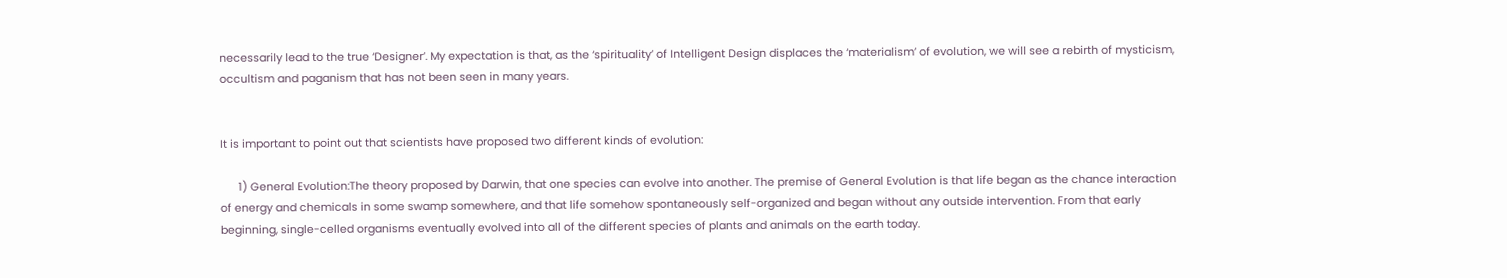necessarily lead to the true ‘Designer’. My expectation is that, as the ‘spirituality’ of Intelligent Design displaces the ‘materialism’ of evolution, we will see a rebirth of mysticism, occultism and paganism that has not been seen in many years.


It is important to point out that scientists have proposed two different kinds of evolution:

      1) General Evolution:The theory proposed by Darwin, that one species can evolve into another. The premise of General Evolution is that life began as the chance interaction of energy and chemicals in some swamp somewhere, and that life somehow spontaneously self-organized and began without any outside intervention. From that early beginning, single-celled organisms eventually evolved into all of the different species of plants and animals on the earth today.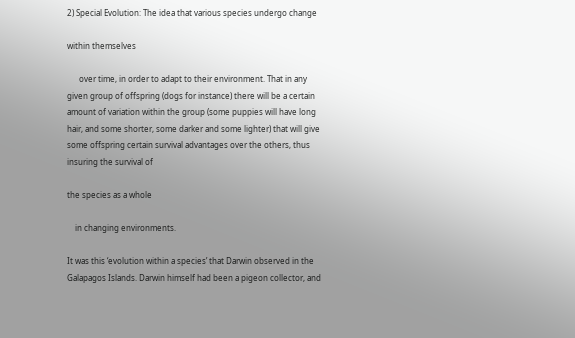2) Special Evolution: The idea that various species undergo change

within themselves

      over time, in order to adapt to their environment. That in any given group of offspring (dogs for instance) there will be a certain amount of variation within the group (some puppies will have long hair, and some shorter, some darker and some lighter) that will give some offspring certain survival advantages over the others, thus insuring the survival of

the species as a whole

    in changing environments.

It was this ‘evolution within a species’ that Darwin observed in the Galapagos Islands. Darwin himself had been a pigeon collector, and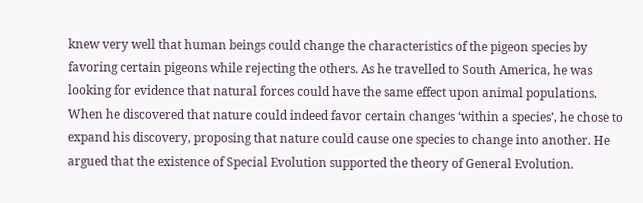knew very well that human beings could change the characteristics of the pigeon species by favoring certain pigeons while rejecting the others. As he travelled to South America, he was looking for evidence that natural forces could have the same effect upon animal populations. When he discovered that nature could indeed favor certain changes ‘within a species’, he chose to expand his discovery, proposing that nature could cause one species to change into another. He argued that the existence of Special Evolution supported the theory of General Evolution.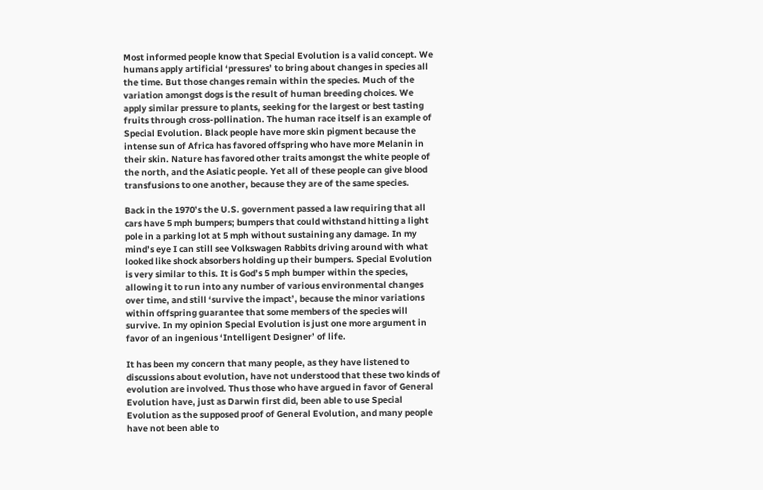Most informed people know that Special Evolution is a valid concept. We humans apply artificial ‘pressures’ to bring about changes in species all the time. But those changes remain within the species. Much of the variation amongst dogs is the result of human breeding choices. We apply similar pressure to plants, seeking for the largest or best tasting fruits through cross-pollination. The human race itself is an example of Special Evolution. Black people have more skin pigment because the intense sun of Africa has favored offspring who have more Melanin in their skin. Nature has favored other traits amongst the white people of the north, and the Asiatic people. Yet all of these people can give blood transfusions to one another, because they are of the same species.

Back in the 1970’s the U.S. government passed a law requiring that all cars have 5 mph bumpers; bumpers that could withstand hitting a light pole in a parking lot at 5 mph without sustaining any damage. In my mind’s eye I can still see Volkswagen Rabbits driving around with what looked like shock absorbers holding up their bumpers. Special Evolution is very similar to this. It is God’s 5 mph bumper within the species, allowing it to run into any number of various environmental changes over time, and still ‘survive the impact’, because the minor variations within offspring guarantee that some members of the species will survive. In my opinion Special Evolution is just one more argument in favor of an ingenious ‘Intelligent Designer’ of life.

It has been my concern that many people, as they have listened to discussions about evolution, have not understood that these two kinds of evolution are involved. Thus those who have argued in favor of General Evolution have, just as Darwin first did, been able to use Special Evolution as the supposed proof of General Evolution, and many people have not been able to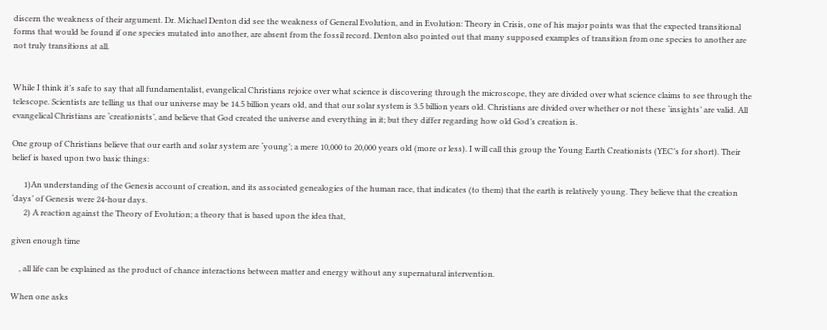discern the weakness of their argument. Dr. Michael Denton did see the weakness of General Evolution, and in Evolution: Theory in Crisis, one of his major points was that the expected transitional forms that would be found if one species mutated into another, are absent from the fossil record. Denton also pointed out that many supposed examples of transition from one species to another are not truly transitions at all.


While I think it’s safe to say that all fundamentalist, evangelical Christians rejoice over what science is discovering through the microscope, they are divided over what science claims to see through the telescope. Scientists are telling us that our universe may be 14.5 billion years old, and that our solar system is 3.5 billion years old. Christians are divided over whether or not these ‘insights’ are valid. All evangelical Christians are ‘creationists’, and believe that God created the universe and everything in it; but they differ regarding how old God’s creation is.

One group of Christians believe that our earth and solar system are ‘young’; a mere 10,000 to 20,000 years old (more or less). I will call this group the Young Earth Creationists (YEC’s for short). Their belief is based upon two basic things:

      1)An understanding of the Genesis account of creation, and its associated genealogies of the human race, that indicates (to them) that the earth is relatively young. They believe that the creation ‘days’ of Genesis were 24-hour days.
      2) A reaction against the Theory of Evolution; a theory that is based upon the idea that,

given enough time

    , all life can be explained as the product of chance interactions between matter and energy without any supernatural intervention.

When one asks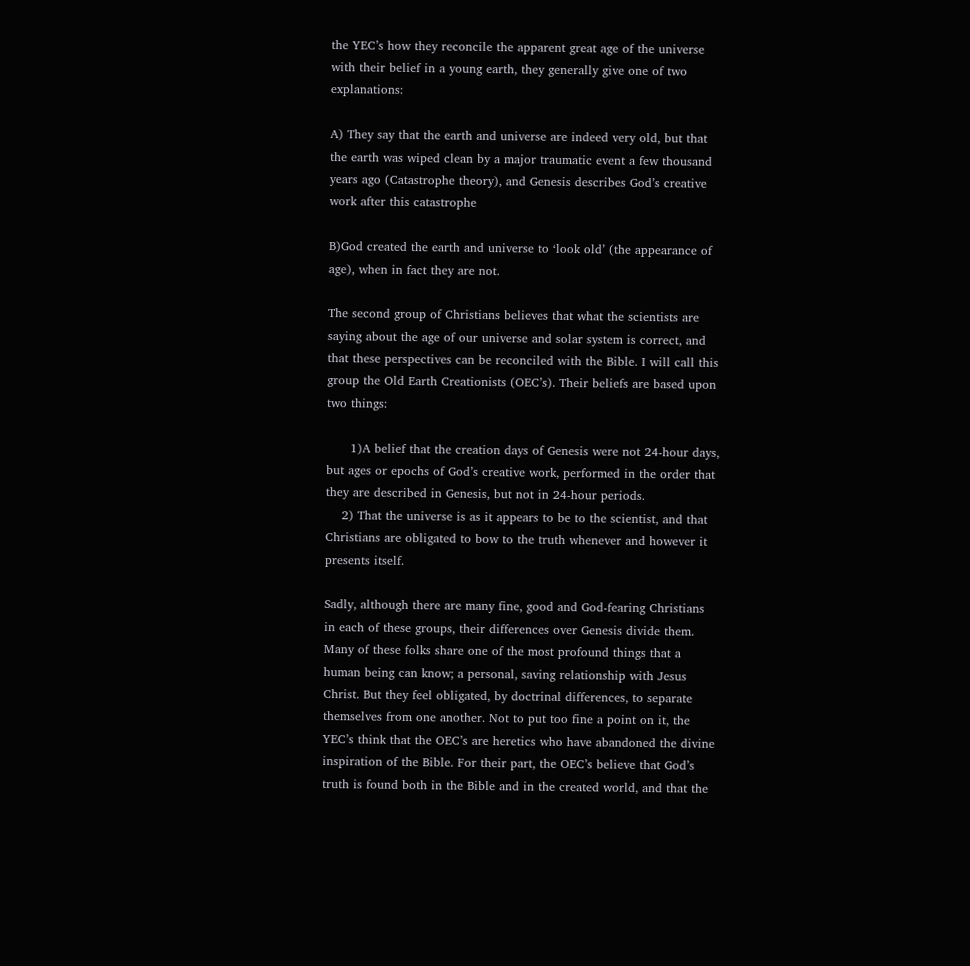the YEC’s how they reconcile the apparent great age of the universe with their belief in a young earth, they generally give one of two explanations:

A) They say that the earth and universe are indeed very old, but that the earth was wiped clean by a major traumatic event a few thousand years ago (Catastrophe theory), and Genesis describes God’s creative work after this catastrophe

B)God created the earth and universe to ‘look old’ (the appearance of age), when in fact they are not.

The second group of Christians believes that what the scientists are saying about the age of our universe and solar system is correct, and that these perspectives can be reconciled with the Bible. I will call this group the Old Earth Creationists (OEC’s). Their beliefs are based upon two things:

      1)A belief that the creation days of Genesis were not 24-hour days, but ages or epochs of God’s creative work, performed in the order that they are described in Genesis, but not in 24-hour periods.
    2) That the universe is as it appears to be to the scientist, and that Christians are obligated to bow to the truth whenever and however it presents itself.

Sadly, although there are many fine, good and God-fearing Christians in each of these groups, their differences over Genesis divide them. Many of these folks share one of the most profound things that a human being can know; a personal, saving relationship with Jesus Christ. But they feel obligated, by doctrinal differences, to separate themselves from one another. Not to put too fine a point on it, the YEC’s think that the OEC’s are heretics who have abandoned the divine inspiration of the Bible. For their part, the OEC’s believe that God’s truth is found both in the Bible and in the created world, and that the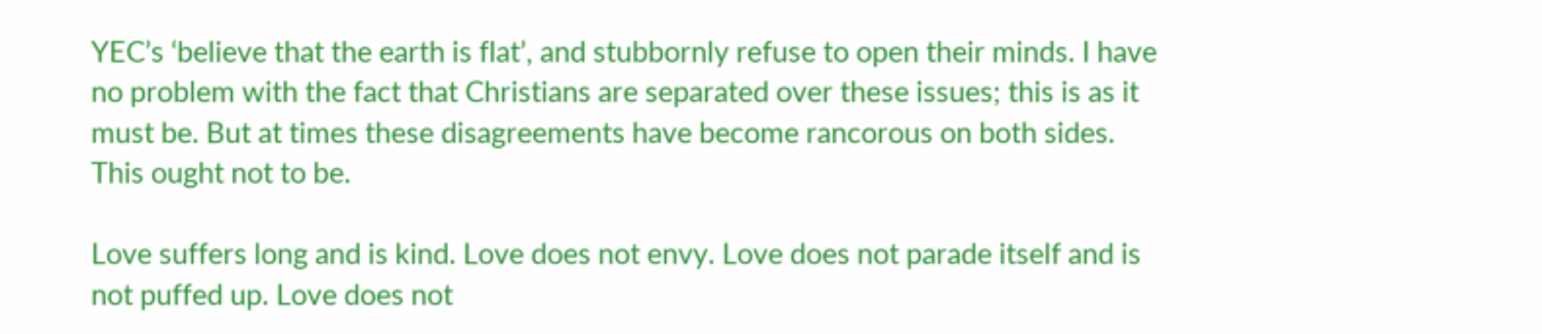YEC’s ‘believe that the earth is flat’, and stubbornly refuse to open their minds. I have no problem with the fact that Christians are separated over these issues; this is as it must be. But at times these disagreements have become rancorous on both sides.  This ought not to be.

Love suffers long and is kind. Love does not envy. Love does not parade itself and is not puffed up. Love does not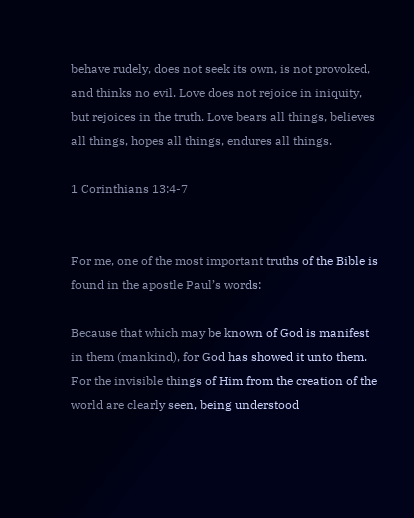behave rudely, does not seek its own, is not provoked, and thinks no evil. Love does not rejoice in iniquity, but rejoices in the truth. Love bears all things, believes all things, hopes all things, endures all things.

1 Corinthians 13:4-7


For me, one of the most important truths of the Bible is found in the apostle Paul’s words:

Because that which may be known of God is manifest in them (mankind), for God has showed it unto them. For the invisible things of Him from the creation of the world are clearly seen, being understood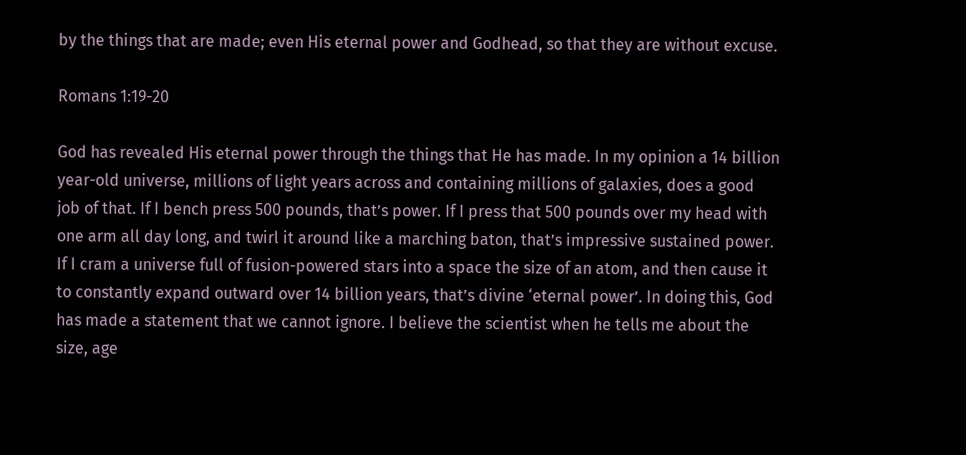by the things that are made; even His eternal power and Godhead, so that they are without excuse.

Romans 1:19-20

God has revealed His eternal power through the things that He has made. In my opinion a 14 billion year-old universe, millions of light years across and containing millions of galaxies, does a good job of that. If I bench press 500 pounds, that’s power. If I press that 500 pounds over my head with one arm all day long, and twirl it around like a marching baton, that’s impressive sustained power. If I cram a universe full of fusion-powered stars into a space the size of an atom, and then cause it to constantly expand outward over 14 billion years, that’s divine ‘eternal power’. In doing this, God has made a statement that we cannot ignore. I believe the scientist when he tells me about the size, age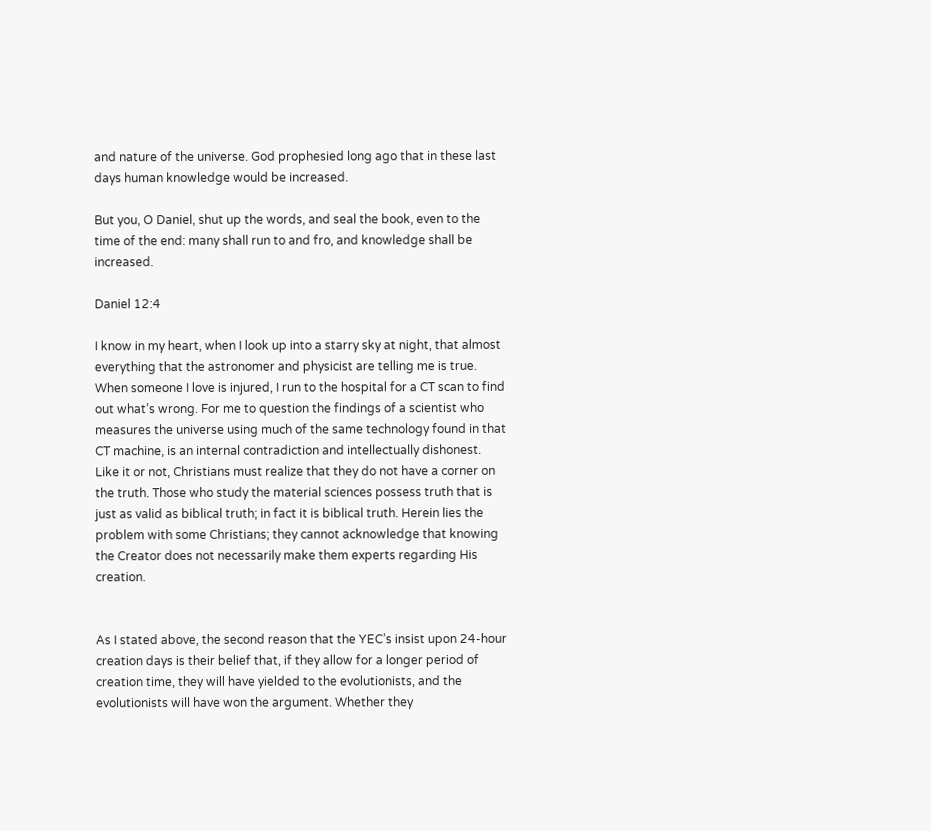and nature of the universe. God prophesied long ago that in these last days human knowledge would be increased.

But you, O Daniel, shut up the words, and seal the book, even to the time of the end: many shall run to and fro, and knowledge shall be increased.

Daniel 12:4

I know in my heart, when I look up into a starry sky at night, that almost everything that the astronomer and physicist are telling me is true. When someone I love is injured, I run to the hospital for a CT scan to find out what’s wrong. For me to question the findings of a scientist who measures the universe using much of the same technology found in that CT machine, is an internal contradiction and intellectually dishonest. Like it or not, Christians must realize that they do not have a corner on the truth. Those who study the material sciences possess truth that is just as valid as biblical truth; in fact it is biblical truth. Herein lies the problem with some Christians; they cannot acknowledge that knowing the Creator does not necessarily make them experts regarding His creation.


As I stated above, the second reason that the YEC’s insist upon 24-hour creation days is their belief that, if they allow for a longer period of creation time, they will have yielded to the evolutionists, and the evolutionists will have won the argument. Whether they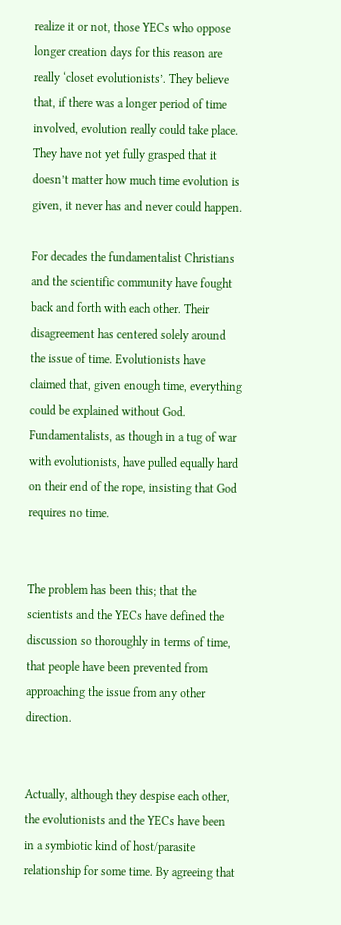realize it or not, those YECs who oppose longer creation days for this reason are really ‘closet evolutionists’. They believe that, if there was a longer period of time involved, evolution really could take place. They have not yet fully grasped that it doesn’t matter how much time evolution is given, it never has and never could happen.

For decades the fundamentalist Christians and the scientific community have fought back and forth with each other. Their disagreement has centered solely around the issue of time. Evolutionists have claimed that, given enough time, everything could be explained without God. Fundamentalists, as though in a tug of war with evolutionists, have pulled equally hard on their end of the rope, insisting that God requires no time.


The problem has been this; that the scientists and the YECs have defined the discussion so thoroughly in terms of time, that people have been prevented from approaching the issue from any other direction.


Actually, although they despise each other, the evolutionists and the YECs have been in a symbiotic kind of host/parasite relationship for some time. By agreeing that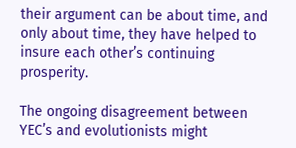their argument can be about time, and only about time, they have helped to insure each other’s continuing prosperity.

The ongoing disagreement between YEC’s and evolutionists might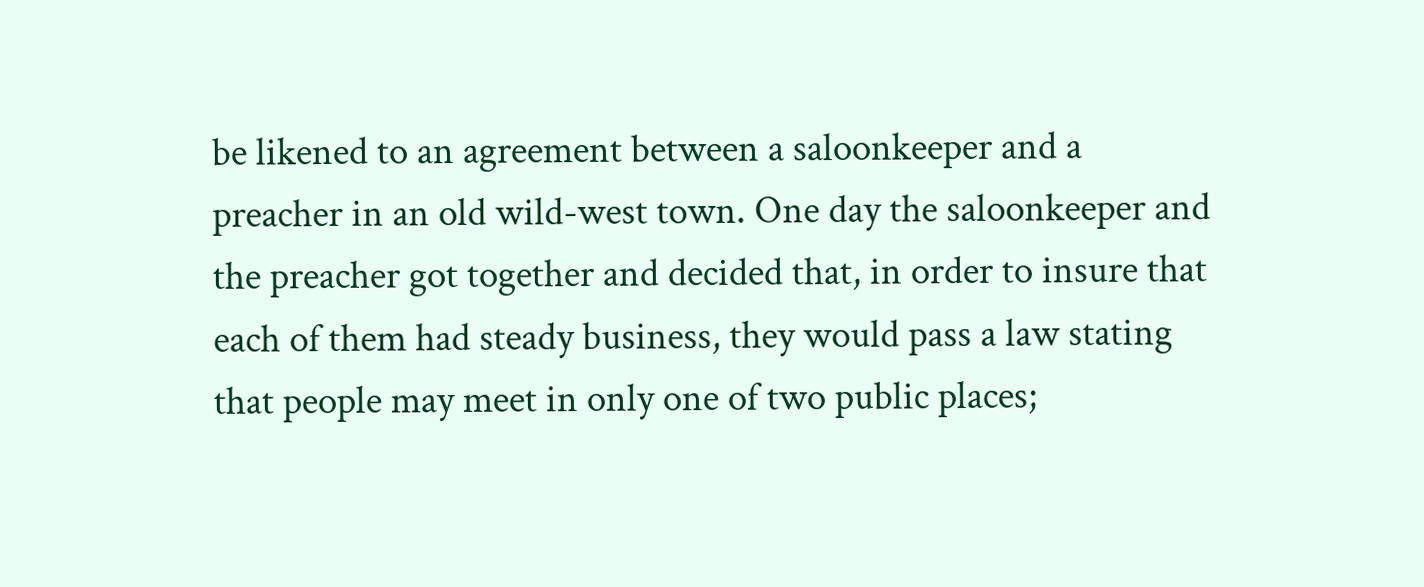be likened to an agreement between a saloonkeeper and a preacher in an old wild-west town. One day the saloonkeeper and the preacher got together and decided that, in order to insure that each of them had steady business, they would pass a law stating that people may meet in only one of two public places;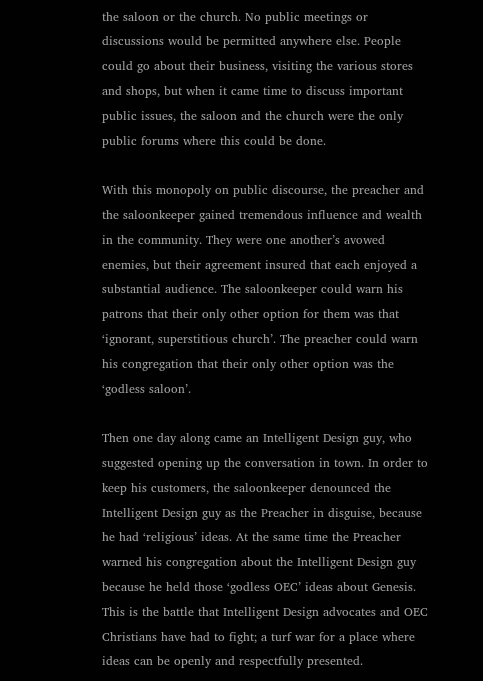the saloon or the church. No public meetings or discussions would be permitted anywhere else. People could go about their business, visiting the various stores and shops, but when it came time to discuss important public issues, the saloon and the church were the only public forums where this could be done.

With this monopoly on public discourse, the preacher and the saloonkeeper gained tremendous influence and wealth in the community. They were one another’s avowed enemies, but their agreement insured that each enjoyed a substantial audience. The saloonkeeper could warn his patrons that their only other option for them was that ‘ignorant, superstitious church’. The preacher could warn his congregation that their only other option was the ‘godless saloon’.

Then one day along came an Intelligent Design guy, who suggested opening up the conversation in town. In order to keep his customers, the saloonkeeper denounced the Intelligent Design guy as the Preacher in disguise, because he had ‘religious’ ideas. At the same time the Preacher warned his congregation about the Intelligent Design guy because he held those ‘godless OEC’ ideas about Genesis. This is the battle that Intelligent Design advocates and OEC Christians have had to fight; a turf war for a place where ideas can be openly and respectfully presented.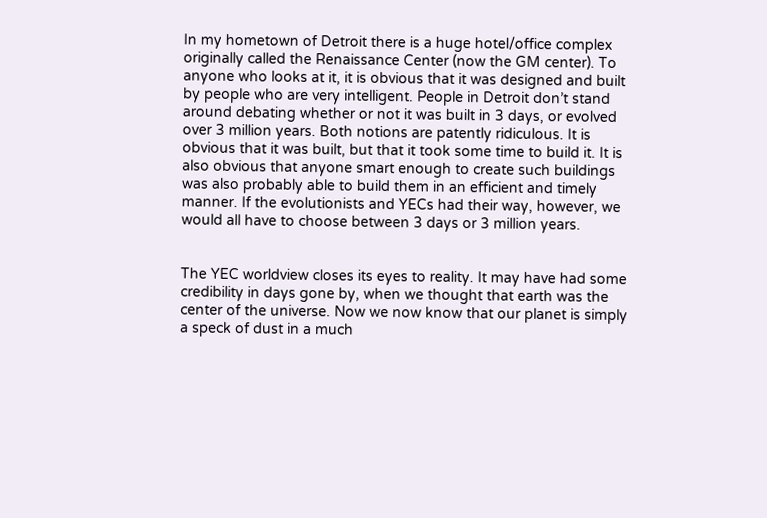In my hometown of Detroit there is a huge hotel/office complex originally called the Renaissance Center (now the GM center). To anyone who looks at it, it is obvious that it was designed and built by people who are very intelligent. People in Detroit don’t stand around debating whether or not it was built in 3 days, or evolved over 3 million years. Both notions are patently ridiculous. It is obvious that it was built, but that it took some time to build it. It is also obvious that anyone smart enough to create such buildings was also probably able to build them in an efficient and timely manner. If the evolutionists and YECs had their way, however, we would all have to choose between 3 days or 3 million years.


The YEC worldview closes its eyes to reality. It may have had some credibility in days gone by, when we thought that earth was the center of the universe. Now we now know that our planet is simply a speck of dust in a much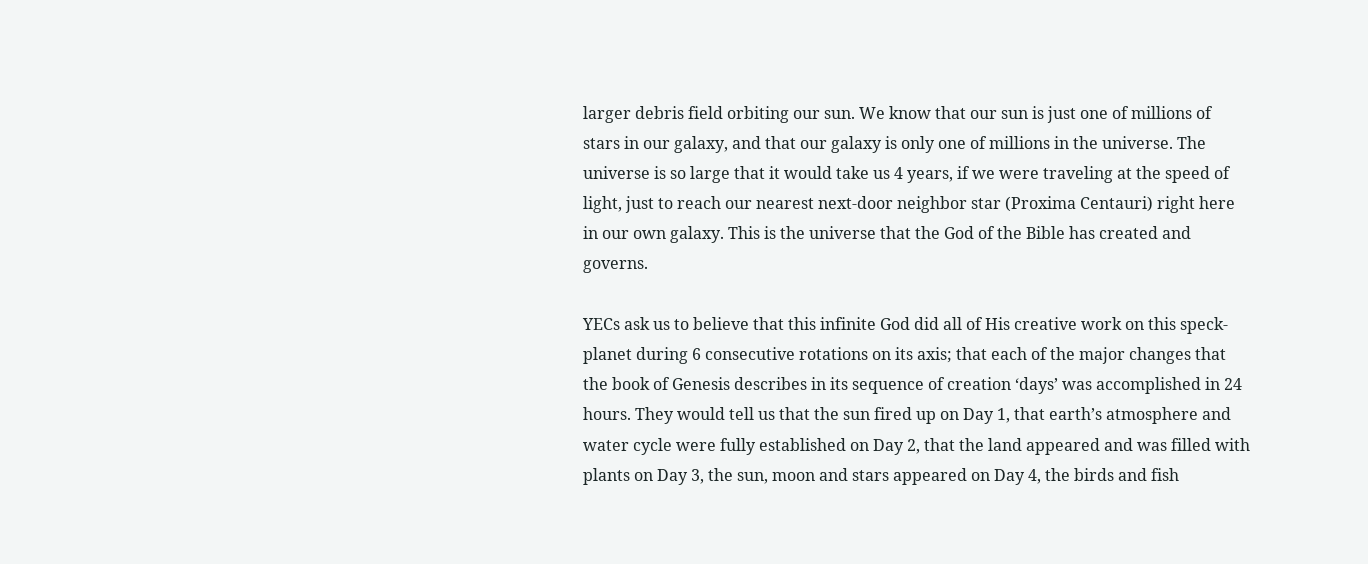larger debris field orbiting our sun. We know that our sun is just one of millions of stars in our galaxy, and that our galaxy is only one of millions in the universe. The universe is so large that it would take us 4 years, if we were traveling at the speed of light, just to reach our nearest next-door neighbor star (Proxima Centauri) right here in our own galaxy. This is the universe that the God of the Bible has created and governs.

YECs ask us to believe that this infinite God did all of His creative work on this speck-planet during 6 consecutive rotations on its axis; that each of the major changes that the book of Genesis describes in its sequence of creation ‘days’ was accomplished in 24 hours. They would tell us that the sun fired up on Day 1, that earth’s atmosphere and water cycle were fully established on Day 2, that the land appeared and was filled with plants on Day 3, the sun, moon and stars appeared on Day 4, the birds and fish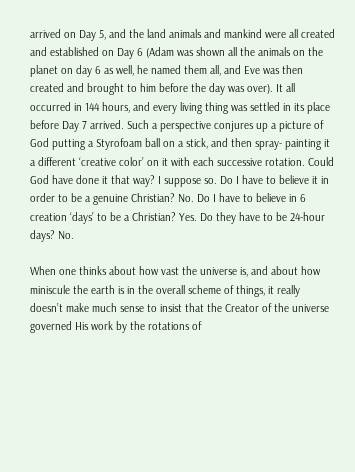arrived on Day 5, and the land animals and mankind were all created and established on Day 6 (Adam was shown all the animals on the planet on day 6 as well, he named them all, and Eve was then created and brought to him before the day was over). It all occurred in 144 hours, and every living thing was settled in its place before Day 7 arrived. Such a perspective conjures up a picture of God putting a Styrofoam ball on a stick, and then spray- painting it a different ‘creative color’ on it with each successive rotation. Could God have done it that way? I suppose so. Do I have to believe it in order to be a genuine Christian? No. Do I have to believe in 6 creation ‘days’ to be a Christian? Yes. Do they have to be 24-hour days? No.

When one thinks about how vast the universe is, and about how miniscule the earth is in the overall scheme of things, it really doesn’t make much sense to insist that the Creator of the universe governed His work by the rotations of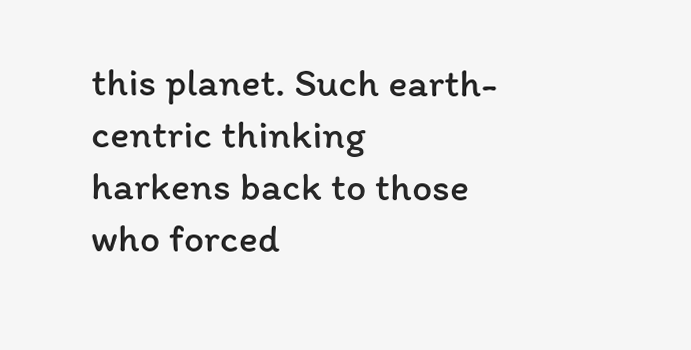this planet. Such earth-centric thinking harkens back to those who forced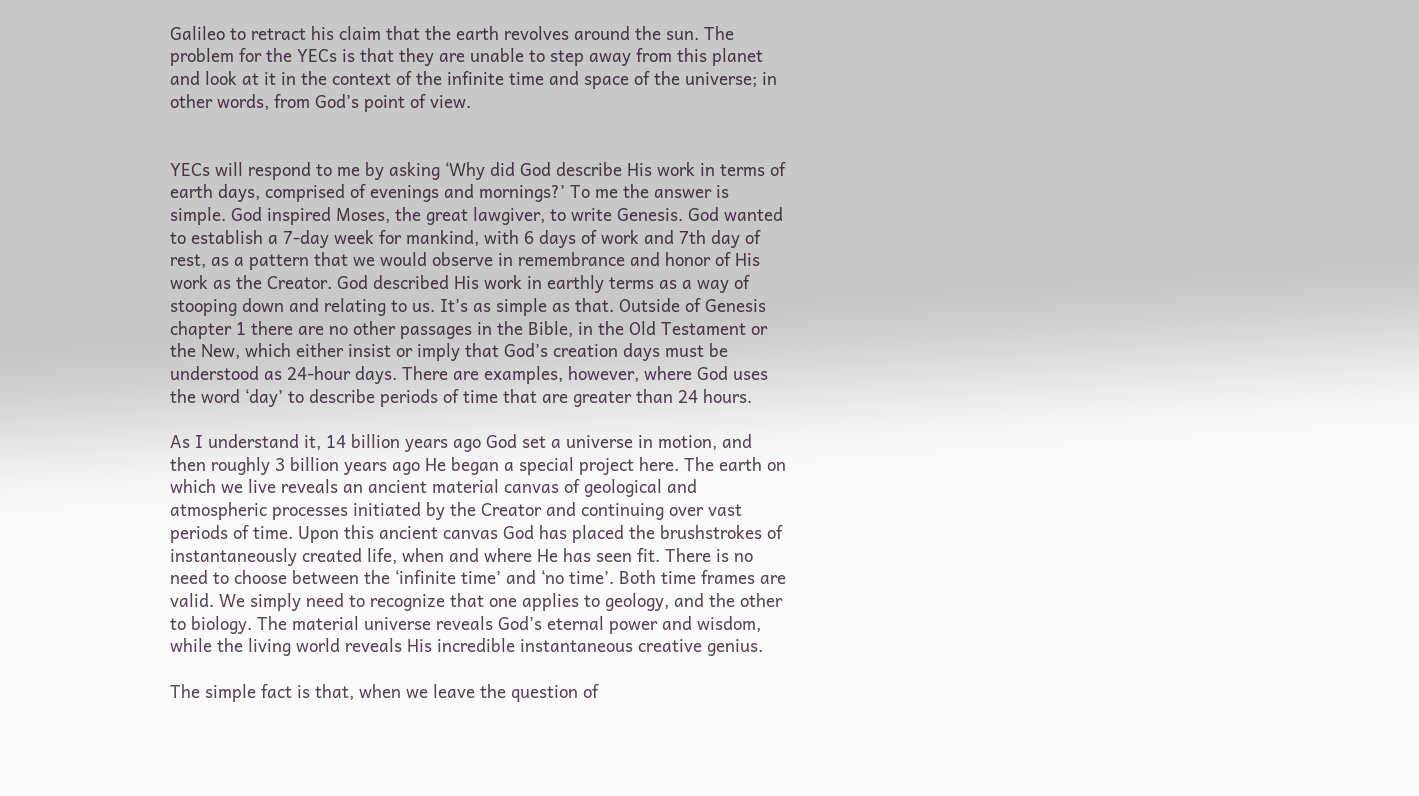Galileo to retract his claim that the earth revolves around the sun. The problem for the YECs is that they are unable to step away from this planet and look at it in the context of the infinite time and space of the universe; in other words, from God’s point of view.


YECs will respond to me by asking ‘Why did God describe His work in terms of earth days, comprised of evenings and mornings?’ To me the answer is simple. God inspired Moses, the great lawgiver, to write Genesis. God wanted to establish a 7-day week for mankind, with 6 days of work and 7th day of rest, as a pattern that we would observe in remembrance and honor of His work as the Creator. God described His work in earthly terms as a way of stooping down and relating to us. It’s as simple as that. Outside of Genesis chapter 1 there are no other passages in the Bible, in the Old Testament or the New, which either insist or imply that God’s creation days must be understood as 24-hour days. There are examples, however, where God uses the word ‘day’ to describe periods of time that are greater than 24 hours.

As I understand it, 14 billion years ago God set a universe in motion, and then roughly 3 billion years ago He began a special project here. The earth on which we live reveals an ancient material canvas of geological and atmospheric processes initiated by the Creator and continuing over vast periods of time. Upon this ancient canvas God has placed the brushstrokes of instantaneously created life, when and where He has seen fit. There is no need to choose between the ‘infinite time’ and ‘no time’. Both time frames are valid. We simply need to recognize that one applies to geology, and the other to biology. The material universe reveals God’s eternal power and wisdom, while the living world reveals His incredible instantaneous creative genius.

The simple fact is that, when we leave the question of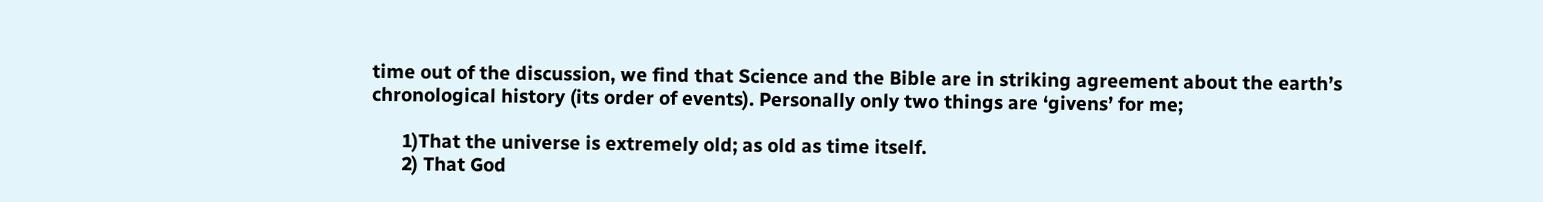time out of the discussion, we find that Science and the Bible are in striking agreement about the earth’s chronological history (its order of events). Personally only two things are ‘givens’ for me;

      1)That the universe is extremely old; as old as time itself.
      2) That God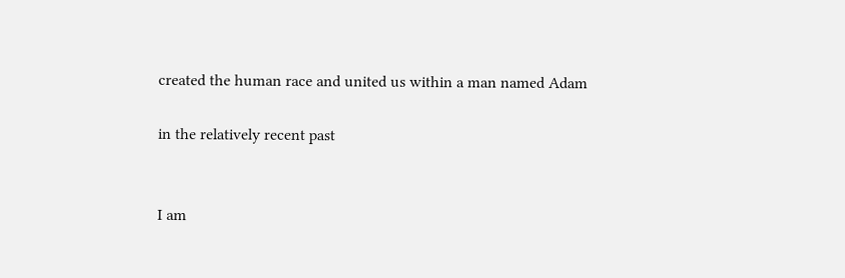created the human race and united us within a man named Adam

in the relatively recent past


I am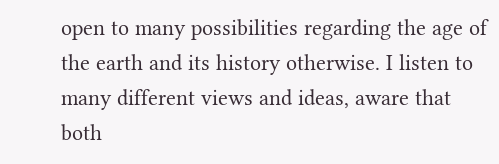open to many possibilities regarding the age of the earth and its history otherwise. I listen to many different views and ideas, aware that both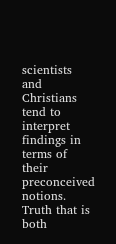scientists and Christians tend to interpret findings in terms of their preconceived notions. Truth that is both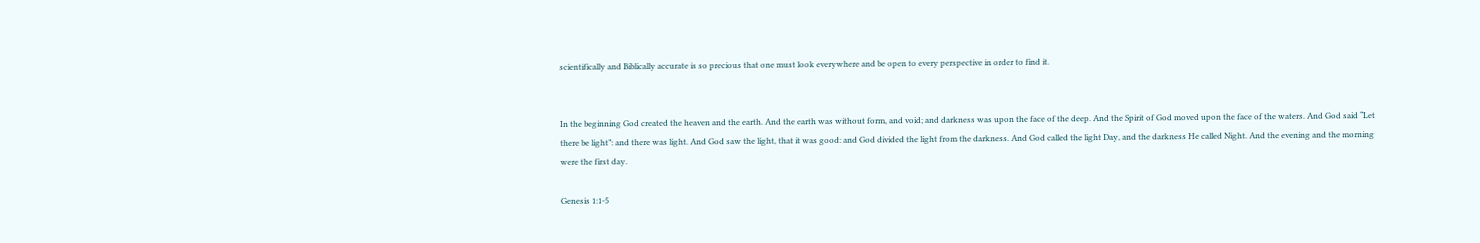scientifically and Biblically accurate is so precious that one must look everywhere and be open to every perspective in order to find it.


In the beginning God created the heaven and the earth. And the earth was without form, and void; and darkness was upon the face of the deep. And the Spirit of God moved upon the face of the waters. And God said “Let there be light”: and there was light. And God saw the light, that it was good: and God divided the light from the darkness. And God called the light Day, and the darkness He called Night. And the evening and the morning were the first day.

Genesis 1:1-5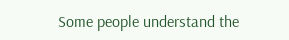Some people understand the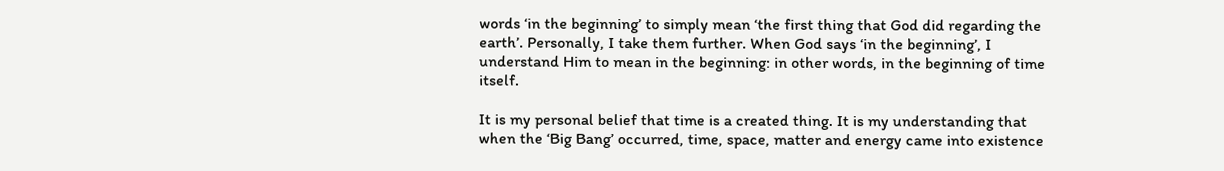words ‘in the beginning’ to simply mean ‘the first thing that God did regarding the earth’. Personally, I take them further. When God says ‘in the beginning’, I understand Him to mean in the beginning: in other words, in the beginning of time itself.

It is my personal belief that time is a created thing. It is my understanding that when the ‘Big Bang’ occurred, time, space, matter and energy came into existence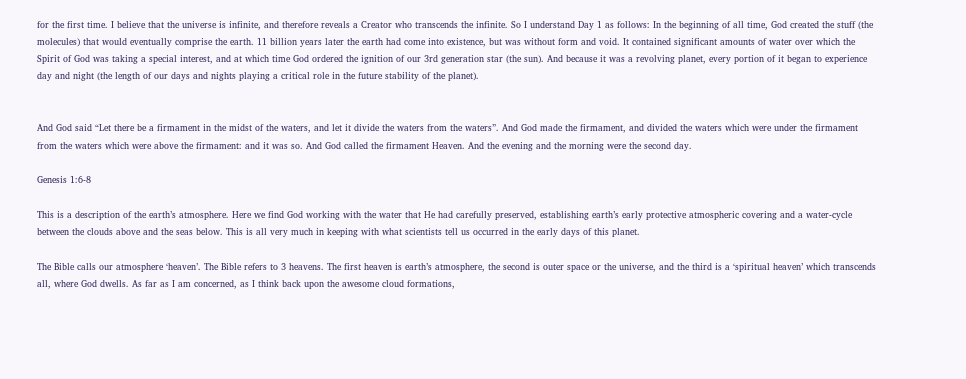for the first time. I believe that the universe is infinite, and therefore reveals a Creator who transcends the infinite. So I understand Day 1 as follows: In the beginning of all time, God created the stuff (the molecules) that would eventually comprise the earth. 11 billion years later the earth had come into existence, but was without form and void. It contained significant amounts of water over which the Spirit of God was taking a special interest, and at which time God ordered the ignition of our 3rd generation star (the sun). And because it was a revolving planet, every portion of it began to experience day and night (the length of our days and nights playing a critical role in the future stability of the planet).


And God said “Let there be a firmament in the midst of the waters, and let it divide the waters from the waters”. And God made the firmament, and divided the waters which were under the firmament from the waters which were above the firmament: and it was so. And God called the firmament Heaven. And the evening and the morning were the second day.

Genesis 1:6-8

This is a description of the earth’s atmosphere. Here we find God working with the water that He had carefully preserved, establishing earth’s early protective atmospheric covering and a water-cycle between the clouds above and the seas below. This is all very much in keeping with what scientists tell us occurred in the early days of this planet.

The Bible calls our atmosphere ‘heaven’. The Bible refers to 3 heavens. The first heaven is earth’s atmosphere, the second is outer space or the universe, and the third is a ‘spiritual heaven’ which transcends all, where God dwells. As far as I am concerned, as I think back upon the awesome cloud formations,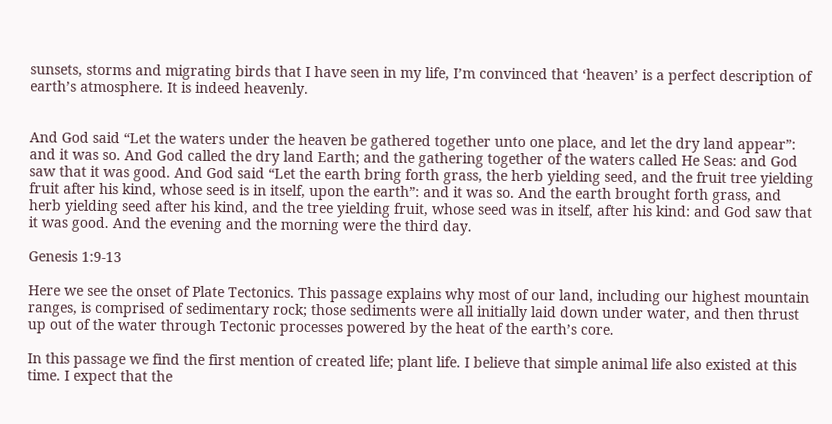sunsets, storms and migrating birds that I have seen in my life, I’m convinced that ‘heaven’ is a perfect description of earth’s atmosphere. It is indeed heavenly.


And God said “Let the waters under the heaven be gathered together unto one place, and let the dry land appear”: and it was so. And God called the dry land Earth; and the gathering together of the waters called He Seas: and God saw that it was good. And God said “Let the earth bring forth grass, the herb yielding seed, and the fruit tree yielding fruit after his kind, whose seed is in itself, upon the earth”: and it was so. And the earth brought forth grass, and herb yielding seed after his kind, and the tree yielding fruit, whose seed was in itself, after his kind: and God saw that it was good. And the evening and the morning were the third day.

Genesis 1:9-13

Here we see the onset of Plate Tectonics. This passage explains why most of our land, including our highest mountain ranges, is comprised of sedimentary rock; those sediments were all initially laid down under water, and then thrust up out of the water through Tectonic processes powered by the heat of the earth’s core.

In this passage we find the first mention of created life; plant life. I believe that simple animal life also existed at this time. I expect that the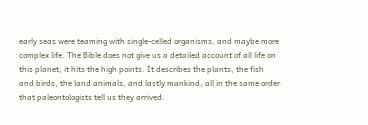early seas were teaming with single-celled organisms, and maybe more complex life. The Bible does not give us a detailed account of all life on this planet; it hits the high points. It describes the plants, the fish and birds, the land animals, and lastly mankind, all in the same order that paleontologists tell us they arrived.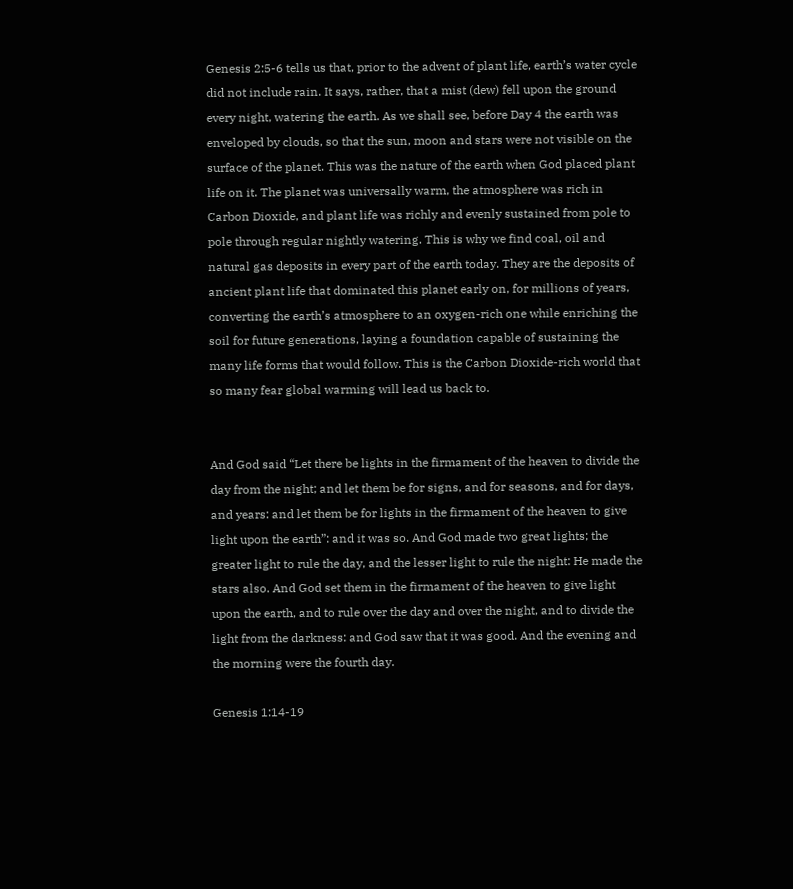Genesis 2:5-6 tells us that, prior to the advent of plant life, earth’s water cycle did not include rain. It says, rather, that a mist (dew) fell upon the ground every night, watering the earth. As we shall see, before Day 4 the earth was enveloped by clouds, so that the sun, moon and stars were not visible on the surface of the planet. This was the nature of the earth when God placed plant life on it. The planet was universally warm, the atmosphere was rich in Carbon Dioxide, and plant life was richly and evenly sustained from pole to pole through regular nightly watering. This is why we find coal, oil and natural gas deposits in every part of the earth today. They are the deposits of ancient plant life that dominated this planet early on, for millions of years, converting the earth’s atmosphere to an oxygen-rich one while enriching the soil for future generations, laying a foundation capable of sustaining the many life forms that would follow. This is the Carbon Dioxide-rich world that so many fear global warming will lead us back to.


And God said “Let there be lights in the firmament of the heaven to divide the day from the night; and let them be for signs, and for seasons, and for days, and years: and let them be for lights in the firmament of the heaven to give light upon the earth”: and it was so. And God made two great lights; the greater light to rule the day, and the lesser light to rule the night: He made the stars also. And God set them in the firmament of the heaven to give light upon the earth, and to rule over the day and over the night, and to divide the light from the darkness: and God saw that it was good. And the evening and the morning were the fourth day.

Genesis 1:14-19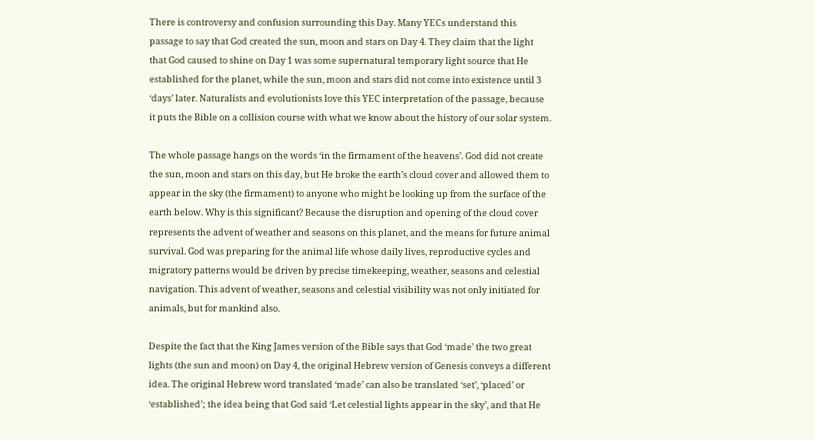There is controversy and confusion surrounding this Day. Many YECs understand this passage to say that God created the sun, moon and stars on Day 4. They claim that the light that God caused to shine on Day 1 was some supernatural temporary light source that He established for the planet, while the sun, moon and stars did not come into existence until 3 ‘days’ later. Naturalists and evolutionists love this YEC interpretation of the passage, because it puts the Bible on a collision course with what we know about the history of our solar system.

The whole passage hangs on the words ‘in the firmament of the heavens’. God did not create the sun, moon and stars on this day, but He broke the earth’s cloud cover and allowed them to appear in the sky (the firmament) to anyone who might be looking up from the surface of the earth below. Why is this significant? Because the disruption and opening of the cloud cover represents the advent of weather and seasons on this planet, and the means for future animal survival. God was preparing for the animal life whose daily lives, reproductive cycles and migratory patterns would be driven by precise timekeeping, weather, seasons and celestial navigation. This advent of weather, seasons and celestial visibility was not only initiated for animals, but for mankind also.

Despite the fact that the King James version of the Bible says that God ‘made’ the two great lights (the sun and moon) on Day 4, the original Hebrew version of Genesis conveys a different idea. The original Hebrew word translated ‘made’ can also be translated ‘set’, ‘placed’ or ‘established’; the idea being that God said ‘Let celestial lights appear in the sky’, and that He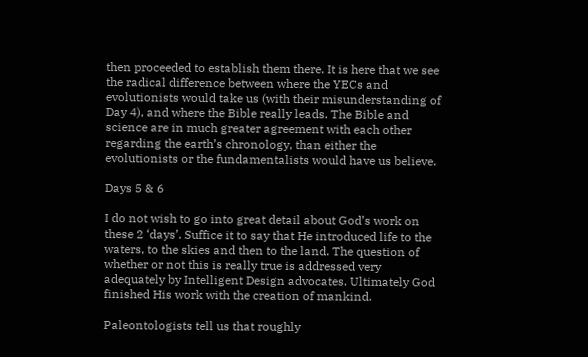then proceeded to establish them there. It is here that we see the radical difference between where the YECs and evolutionists would take us (with their misunderstanding of Day 4), and where the Bible really leads. The Bible and science are in much greater agreement with each other regarding the earth’s chronology, than either the evolutionists or the fundamentalists would have us believe.

Days 5 & 6

I do not wish to go into great detail about God’s work on these 2 ‘days’. Suffice it to say that He introduced life to the waters, to the skies and then to the land. The question of whether or not this is really true is addressed very adequately by Intelligent Design advocates. Ultimately God finished His work with the creation of mankind.

Paleontologists tell us that roughly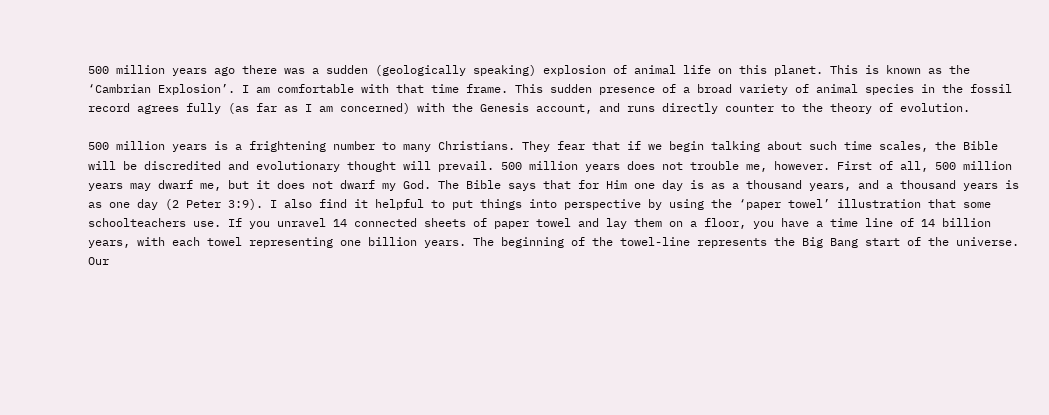500 million years ago there was a sudden (geologically speaking) explosion of animal life on this planet. This is known as the ‘Cambrian Explosion’. I am comfortable with that time frame. This sudden presence of a broad variety of animal species in the fossil record agrees fully (as far as I am concerned) with the Genesis account, and runs directly counter to the theory of evolution.

500 million years is a frightening number to many Christians. They fear that if we begin talking about such time scales, the Bible will be discredited and evolutionary thought will prevail. 500 million years does not trouble me, however. First of all, 500 million years may dwarf me, but it does not dwarf my God. The Bible says that for Him one day is as a thousand years, and a thousand years is as one day (2 Peter 3:9). I also find it helpful to put things into perspective by using the ‘paper towel’ illustration that some schoolteachers use. If you unravel 14 connected sheets of paper towel and lay them on a floor, you have a time line of 14 billion years, with each towel representing one billion years. The beginning of the towel-line represents the Big Bang start of the universe. Our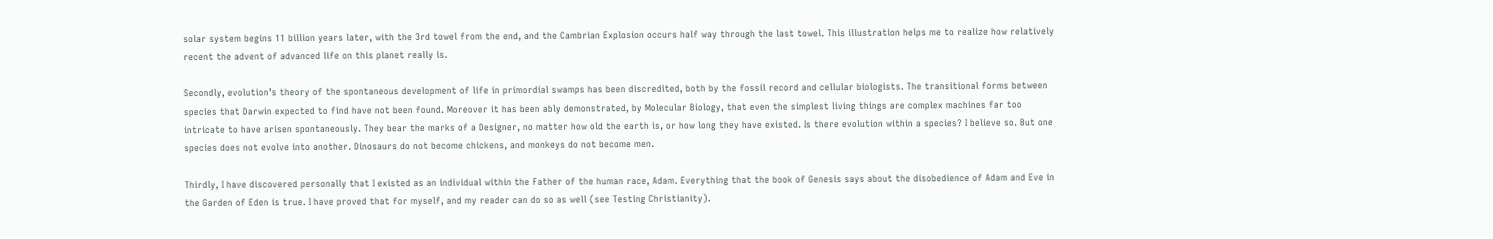solar system begins 11 billion years later, with the 3rd towel from the end, and the Cambrian Explosion occurs half way through the last towel. This illustration helps me to realize how relatively recent the advent of advanced life on this planet really is.

Secondly, evolution’s theory of the spontaneous development of life in primordial swamps has been discredited, both by the fossil record and cellular biologists. The transitional forms between species that Darwin expected to find have not been found. Moreover it has been ably demonstrated, by Molecular Biology, that even the simplest living things are complex machines far too intricate to have arisen spontaneously. They bear the marks of a Designer, no matter how old the earth is, or how long they have existed. Is there evolution within a species? I believe so. But one species does not evolve into another. Dinosaurs do not become chickens, and monkeys do not become men.

Thirdly, I have discovered personally that I existed as an individual within the Father of the human race, Adam. Everything that the book of Genesis says about the disobedience of Adam and Eve in the Garden of Eden is true. I have proved that for myself, and my reader can do so as well (see Testing Christianity).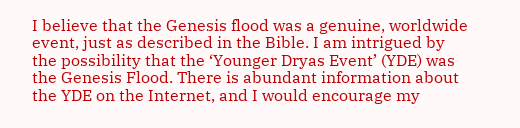I believe that the Genesis flood was a genuine, worldwide event, just as described in the Bible. I am intrigued by the possibility that the ‘Younger Dryas Event’ (YDE) was the Genesis Flood. There is abundant information about the YDE on the Internet, and I would encourage my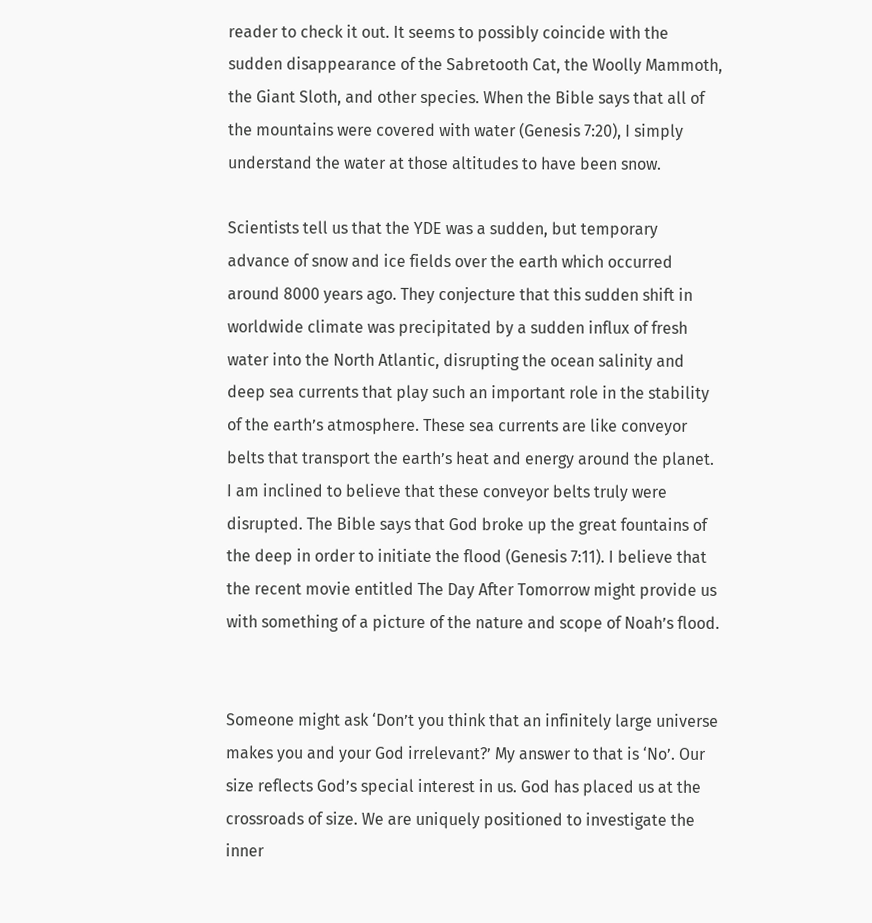reader to check it out. It seems to possibly coincide with the sudden disappearance of the Sabretooth Cat, the Woolly Mammoth, the Giant Sloth, and other species. When the Bible says that all of the mountains were covered with water (Genesis 7:20), I simply understand the water at those altitudes to have been snow.

Scientists tell us that the YDE was a sudden, but temporary advance of snow and ice fields over the earth which occurred around 8000 years ago. They conjecture that this sudden shift in worldwide climate was precipitated by a sudden influx of fresh water into the North Atlantic, disrupting the ocean salinity and deep sea currents that play such an important role in the stability of the earth’s atmosphere. These sea currents are like conveyor belts that transport the earth’s heat and energy around the planet. I am inclined to believe that these conveyor belts truly were disrupted. The Bible says that God broke up the great fountains of the deep in order to initiate the flood (Genesis 7:11). I believe that the recent movie entitled The Day After Tomorrow might provide us with something of a picture of the nature and scope of Noah’s flood.


Someone might ask ‘Don’t you think that an infinitely large universe makes you and your God irrelevant?’ My answer to that is ‘No’. Our size reflects God’s special interest in us. God has placed us at the crossroads of size. We are uniquely positioned to investigate the inner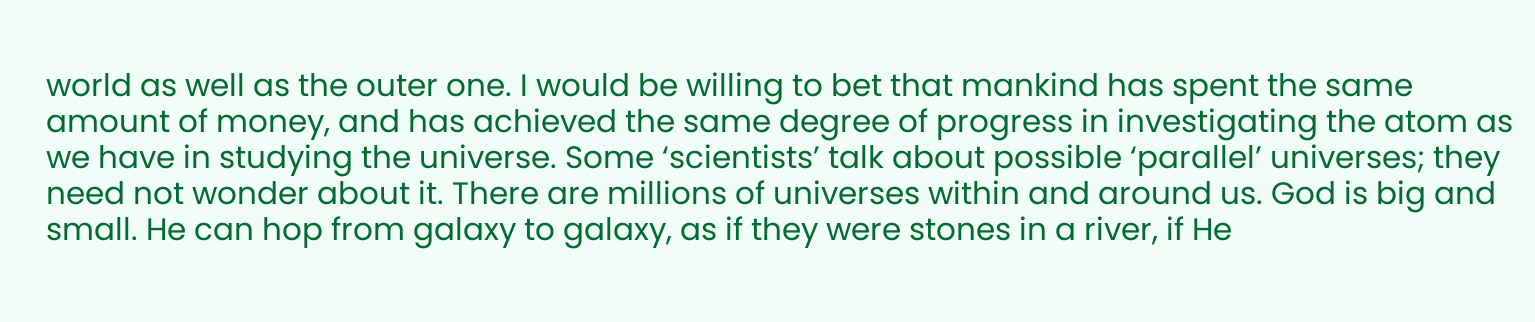world as well as the outer one. I would be willing to bet that mankind has spent the same amount of money, and has achieved the same degree of progress in investigating the atom as we have in studying the universe. Some ‘scientists’ talk about possible ‘parallel’ universes; they need not wonder about it. There are millions of universes within and around us. God is big and small. He can hop from galaxy to galaxy, as if they were stones in a river, if He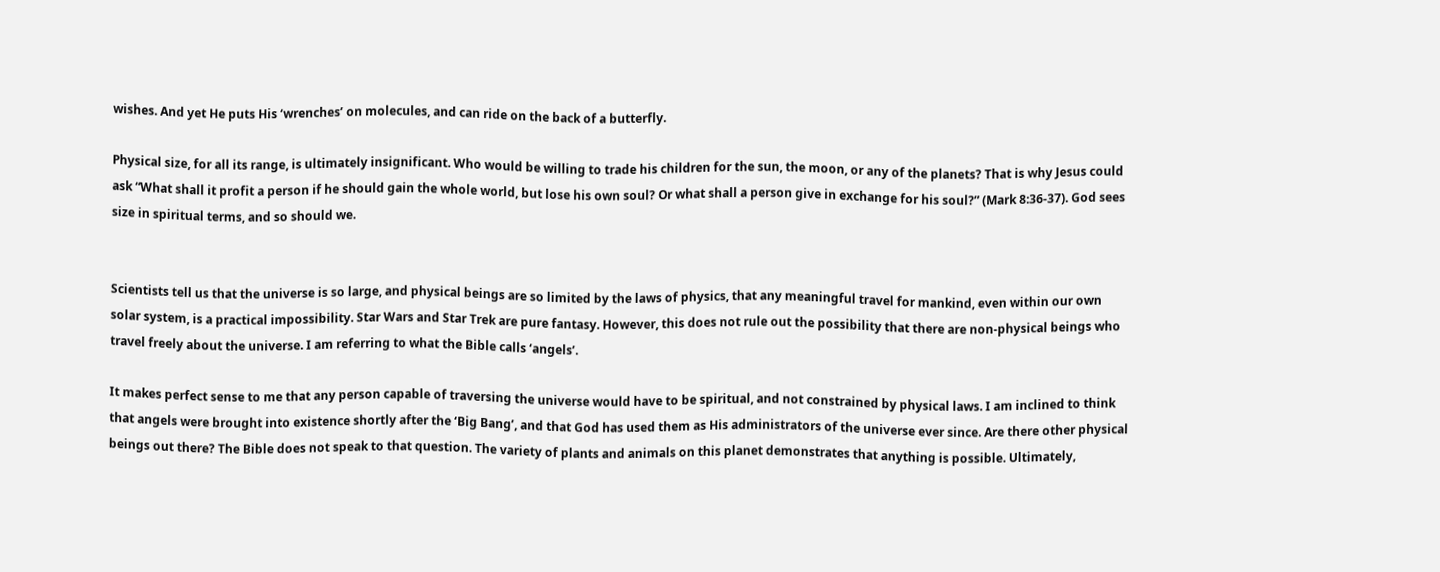wishes. And yet He puts His ‘wrenches’ on molecules, and can ride on the back of a butterfly.

Physical size, for all its range, is ultimately insignificant. Who would be willing to trade his children for the sun, the moon, or any of the planets? That is why Jesus could ask “What shall it profit a person if he should gain the whole world, but lose his own soul? Or what shall a person give in exchange for his soul?” (Mark 8:36-37). God sees size in spiritual terms, and so should we.


Scientists tell us that the universe is so large, and physical beings are so limited by the laws of physics, that any meaningful travel for mankind, even within our own solar system, is a practical impossibility. Star Wars and Star Trek are pure fantasy. However, this does not rule out the possibility that there are non-physical beings who travel freely about the universe. I am referring to what the Bible calls ‘angels’.

It makes perfect sense to me that any person capable of traversing the universe would have to be spiritual, and not constrained by physical laws. I am inclined to think that angels were brought into existence shortly after the ‘Big Bang’, and that God has used them as His administrators of the universe ever since. Are there other physical beings out there? The Bible does not speak to that question. The variety of plants and animals on this planet demonstrates that anything is possible. Ultimately,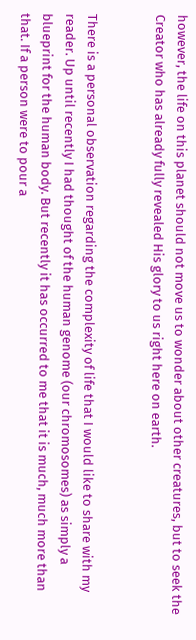however, the life on this planet should not move us to wonder about other creatures, but to seek the Creator who has already fully revealed His glory to us right here on earth.


There is a personal observation regarding the complexity of life that I would like to share with my reader. Up until recently I had thought of the human genome (our chromosomes) as simply a blueprint for the human body. But recently it has occurred to me that it is much, much more than that. If a person were to pour a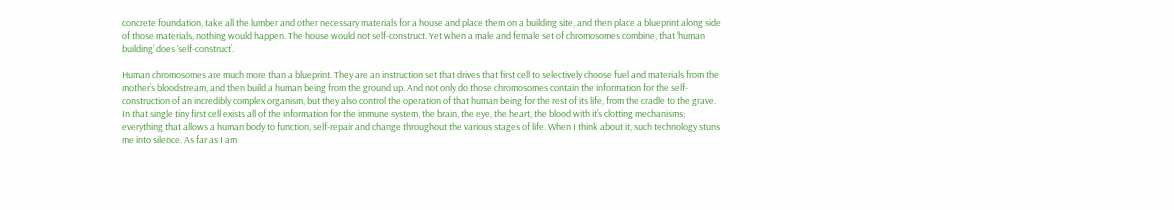concrete foundation, take all the lumber and other necessary materials for a house and place them on a building site, and then place a blueprint along side of those materials, nothing would happen. The house would not self-construct. Yet when a male and female set of chromosomes combine, that ‘human building’ does ‘self-construct’.

Human chromosomes are much more than a blueprint. They are an instruction set that drives that first cell to selectively choose fuel and materials from the mother’s bloodstream, and then build a human being from the ground up. And not only do those chromosomes contain the information for the self-construction of an incredibly complex organism, but they also control the operation of that human being for the rest of its life, from the cradle to the grave. In that single tiny first cell exists all of the information for the immune system, the brain, the eye, the heart, the blood with it’s clotting mechanisms; everything that allows a human body to function, self-repair and change throughout the various stages of life. When I think about it, such technology stuns me into silence. As far as I am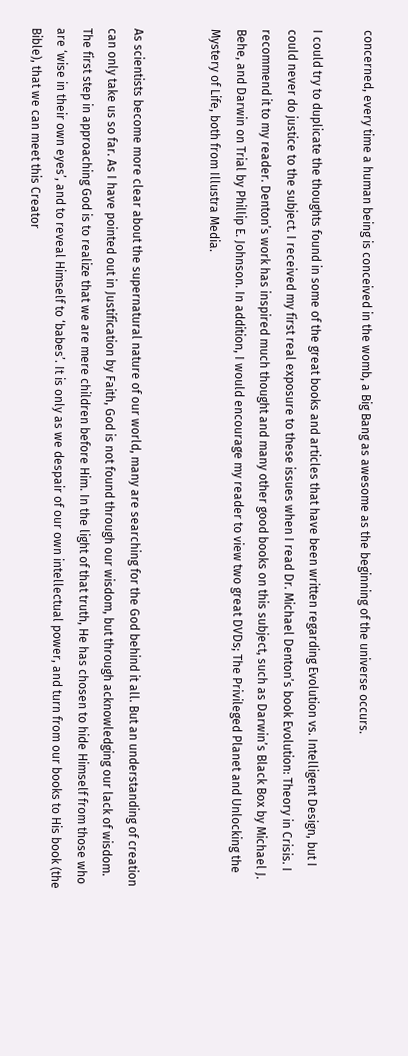concerned, every time a human being is conceived in the womb, a Big Bang as awesome as the beginning of the universe occurs.

I could try to duplicate the thoughts found in some of the great books and articles that have been written regarding Evolution vs. Intelligent Design, but I could never do justice to the subject. I received my first real exposure to these issues when I read Dr. Michael Denton’s book Evolution: Theory in Crisis. I recommend it to my reader. Denton’s work has inspired much thought and many other good books on this subject, such as Darwin’s Black Box by Michael J. Behe, and Darwin on Trial by Phillip E. Johnson. In addition, I would encourage my reader to view two great DVDs; The Privileged Planet and Unlocking the Mystery of Life, both from Illustra Media.


As scientists become more clear about the supernatural nature of our world, many are searching for the God behind it all. But an understanding of creation can only take us so far. As I have pointed out in Justification by Faith, God is not found through our wisdom, but through acknowledging our lack of wisdom. The first step in approaching God is to realize that we are mere children before Him. In the light of that truth, He has chosen to hide Himself from those who are ‘wise in their own eyes’, and to reveal Himself to ‘babes’. It is only as we despair of our own intellectual power, and turn from our books to His book (the Bible), that we can meet this Creator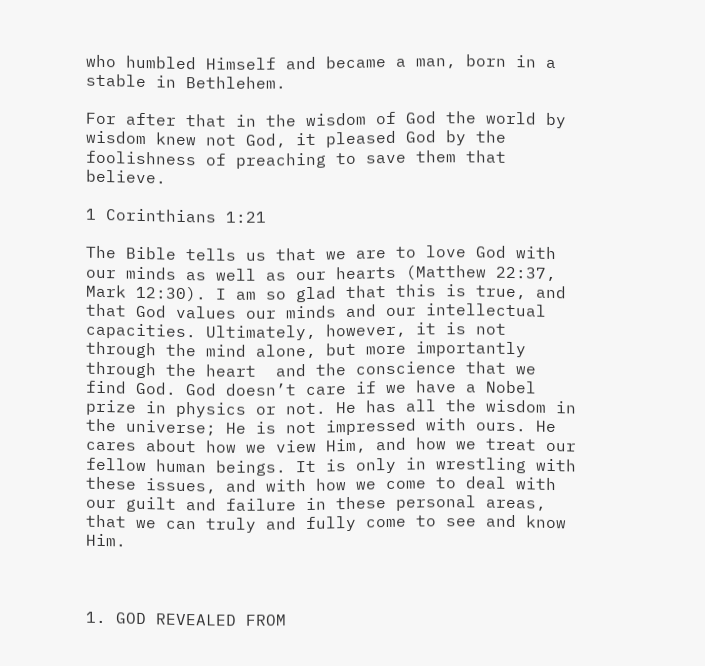who humbled Himself and became a man, born in a stable in Bethlehem.

For after that in the wisdom of God the world by wisdom knew not God, it pleased God by the foolishness of preaching to save them that believe.

1 Corinthians 1:21

The Bible tells us that we are to love God with our minds as well as our hearts (Matthew 22:37, Mark 12:30). I am so glad that this is true, and that God values our minds and our intellectual capacities. Ultimately, however, it is not through the mind alone, but more importantly through the heart  and the conscience that we find God. God doesn’t care if we have a Nobel prize in physics or not. He has all the wisdom in the universe; He is not impressed with ours. He cares about how we view Him, and how we treat our fellow human beings. It is only in wrestling with these issues, and with how we come to deal with our guilt and failure in these personal areas, that we can truly and fully come to see and know Him.



1. GOD REVEALED FROM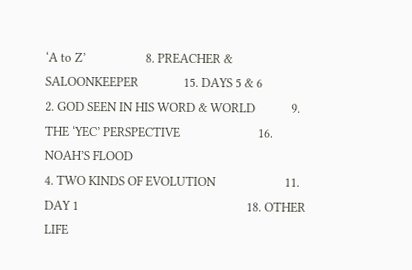‘A to Z’                    8. PREACHER & SALOONKEEPER               15. DAYS 5 & 6
2. GOD SEEN IN HIS WORD & WORLD            9. THE ‘YEC’ PERSPECTIVE                          16. NOAH’S FLOOD
4. TWO KINDS OF EVOLUTION                       11. DAY 1                                                        18. OTHER LIFE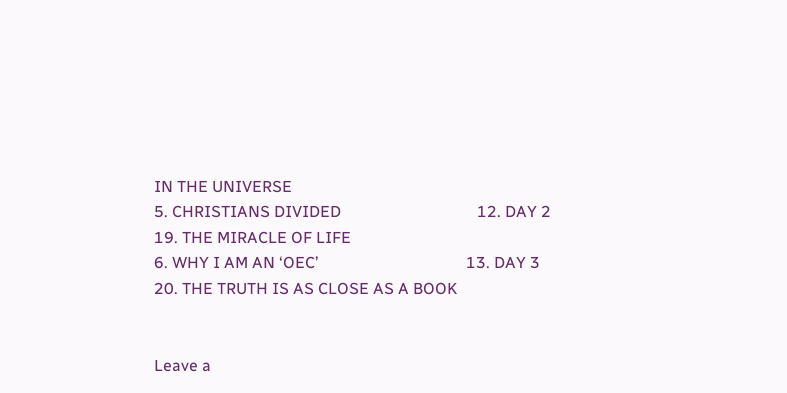IN THE UNIVERSE
5. CHRISTIANS DIVIDED                                  12. DAY 2                                                        19. THE MIRACLE OF LIFE
6. WHY I AM AN ‘OEC’                                     13. DAY 3                                                        20. THE TRUTH IS AS CLOSE AS A BOOK


Leave a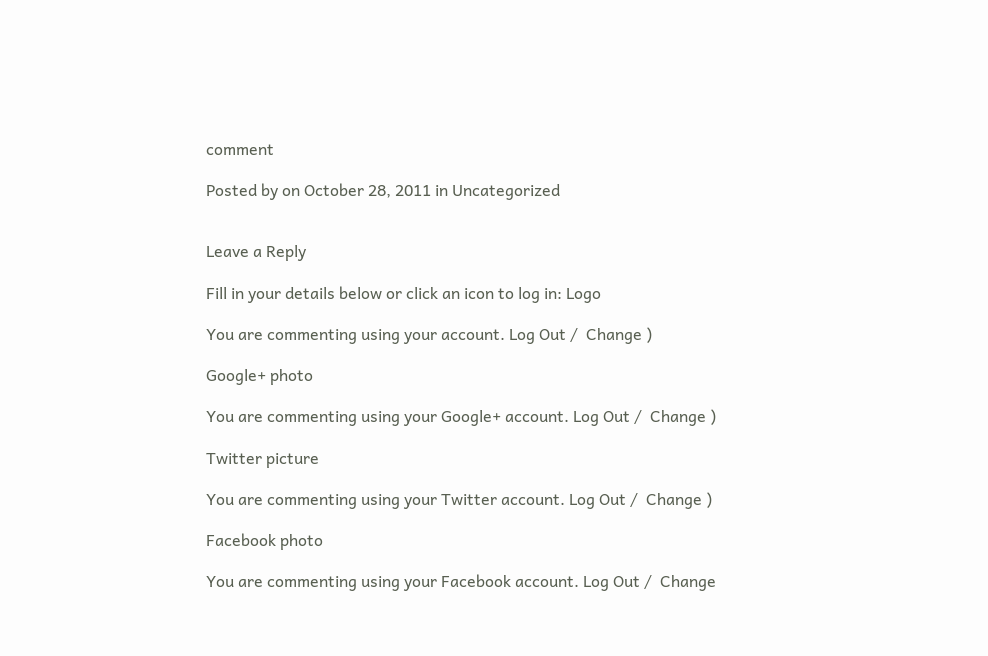comment

Posted by on October 28, 2011 in Uncategorized


Leave a Reply

Fill in your details below or click an icon to log in: Logo

You are commenting using your account. Log Out /  Change )

Google+ photo

You are commenting using your Google+ account. Log Out /  Change )

Twitter picture

You are commenting using your Twitter account. Log Out /  Change )

Facebook photo

You are commenting using your Facebook account. Log Out /  Change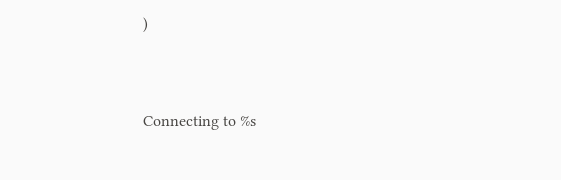)


Connecting to %s